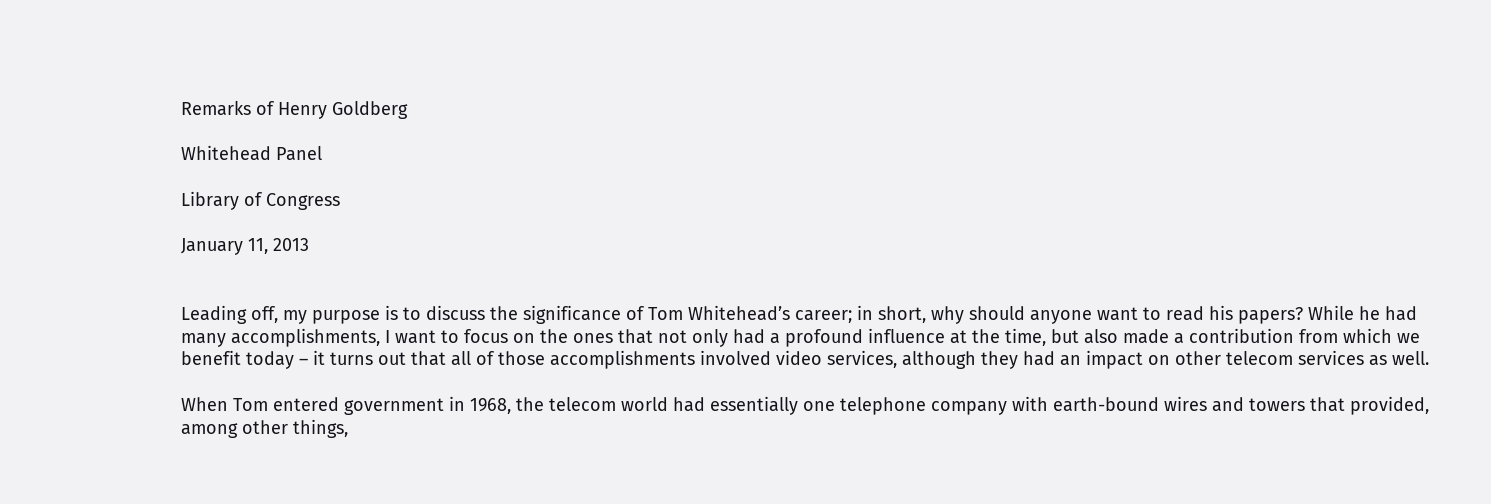Remarks of Henry Goldberg

Whitehead Panel

Library of Congress

January 11, 2013


Leading off, my purpose is to discuss the significance of Tom Whitehead’s career; in short, why should anyone want to read his papers? While he had many accomplishments, I want to focus on the ones that not only had a profound influence at the time, but also made a contribution from which we benefit today – it turns out that all of those accomplishments involved video services, although they had an impact on other telecom services as well.

When Tom entered government in 1968, the telecom world had essentially one telephone company with earth-bound wires and towers that provided, among other things,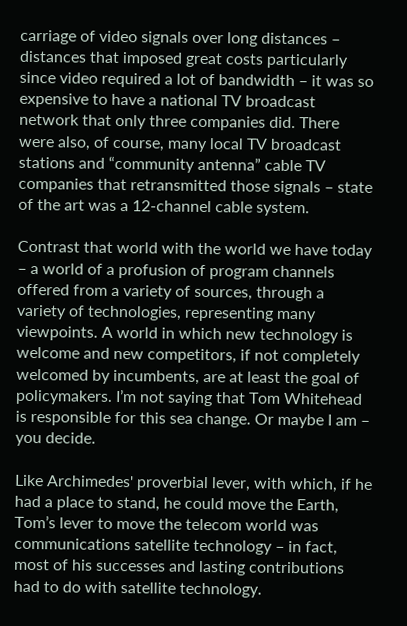carriage of video signals over long distances – distances that imposed great costs particularly since video required a lot of bandwidth – it was so expensive to have a national TV broadcast network that only three companies did. There were also, of course, many local TV broadcast stations and “community antenna” cable TV companies that retransmitted those signals – state of the art was a 12-channel cable system.

Contrast that world with the world we have today – a world of a profusion of program channels offered from a variety of sources, through a variety of technologies, representing many viewpoints. A world in which new technology is welcome and new competitors, if not completely welcomed by incumbents, are at least the goal of policymakers. I’m not saying that Tom Whitehead is responsible for this sea change. Or maybe I am – you decide.

Like Archimedes' proverbial lever, with which, if he had a place to stand, he could move the Earth, Tom’s lever to move the telecom world was communications satellite technology – in fact, most of his successes and lasting contributions had to do with satellite technology.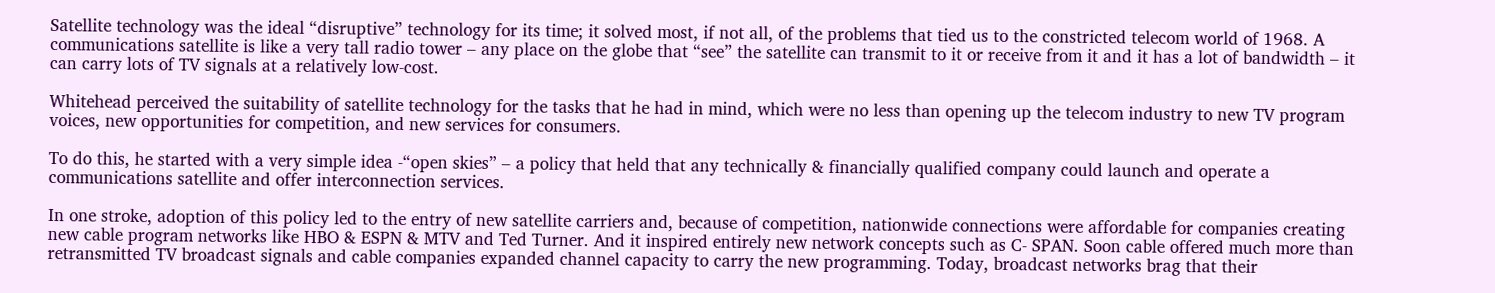Satellite technology was the ideal “disruptive” technology for its time; it solved most, if not all, of the problems that tied us to the constricted telecom world of 1968. A communications satellite is like a very tall radio tower – any place on the globe that “see” the satellite can transmit to it or receive from it and it has a lot of bandwidth – it can carry lots of TV signals at a relatively low-cost.

Whitehead perceived the suitability of satellite technology for the tasks that he had in mind, which were no less than opening up the telecom industry to new TV program voices, new opportunities for competition, and new services for consumers.

To do this, he started with a very simple idea -“open skies” – a policy that held that any technically & financially qualified company could launch and operate a communications satellite and offer interconnection services.

In one stroke, adoption of this policy led to the entry of new satellite carriers and, because of competition, nationwide connections were affordable for companies creating new cable program networks like HBO & ESPN & MTV and Ted Turner. And it inspired entirely new network concepts such as C- SPAN. Soon cable offered much more than retransmitted TV broadcast signals and cable companies expanded channel capacity to carry the new programming. Today, broadcast networks brag that their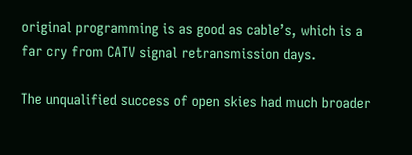original programming is as good as cable’s, which is a far cry from CATV signal retransmission days.

The unqualified success of open skies had much broader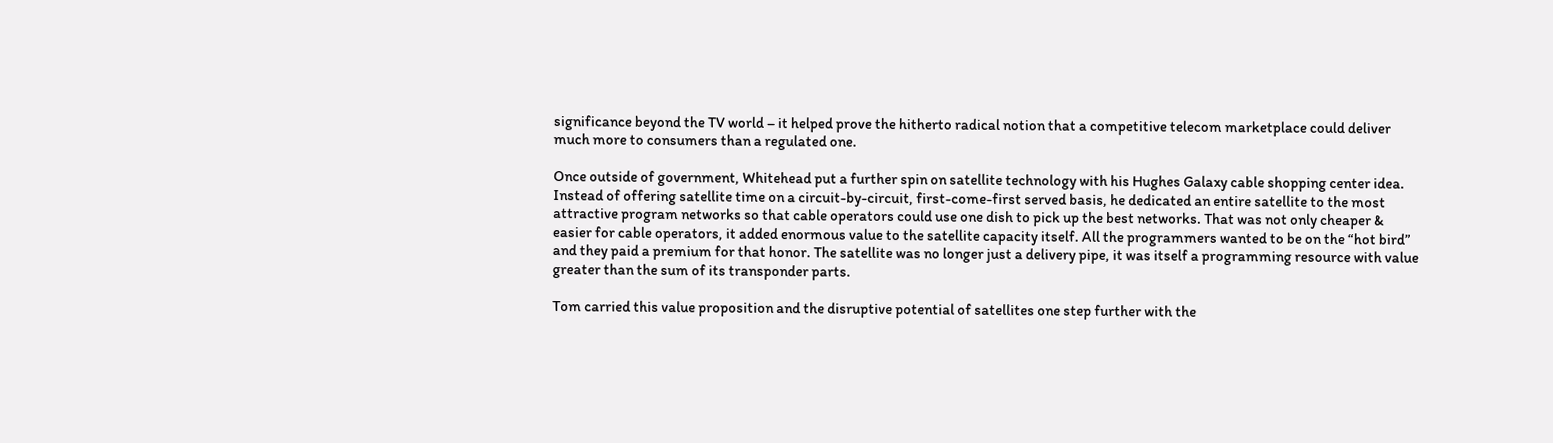significance beyond the TV world – it helped prove the hitherto radical notion that a competitive telecom marketplace could deliver much more to consumers than a regulated one.

Once outside of government, Whitehead put a further spin on satellite technology with his Hughes Galaxy cable shopping center idea. Instead of offering satellite time on a circuit-by-circuit, first-come-first served basis, he dedicated an entire satellite to the most attractive program networks so that cable operators could use one dish to pick up the best networks. That was not only cheaper & easier for cable operators, it added enormous value to the satellite capacity itself. All the programmers wanted to be on the “hot bird” and they paid a premium for that honor. The satellite was no longer just a delivery pipe, it was itself a programming resource with value greater than the sum of its transponder parts.

Tom carried this value proposition and the disruptive potential of satellites one step further with the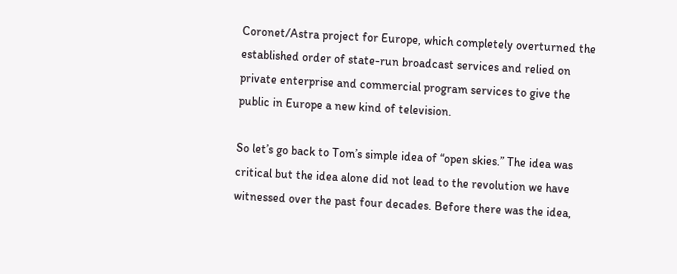Coronet/Astra project for Europe, which completely overturned the established order of state-run broadcast services and relied on private enterprise and commercial program services to give the public in Europe a new kind of television.

So let’s go back to Tom’s simple idea of “open skies.” The idea was critical but the idea alone did not lead to the revolution we have witnessed over the past four decades. Before there was the idea,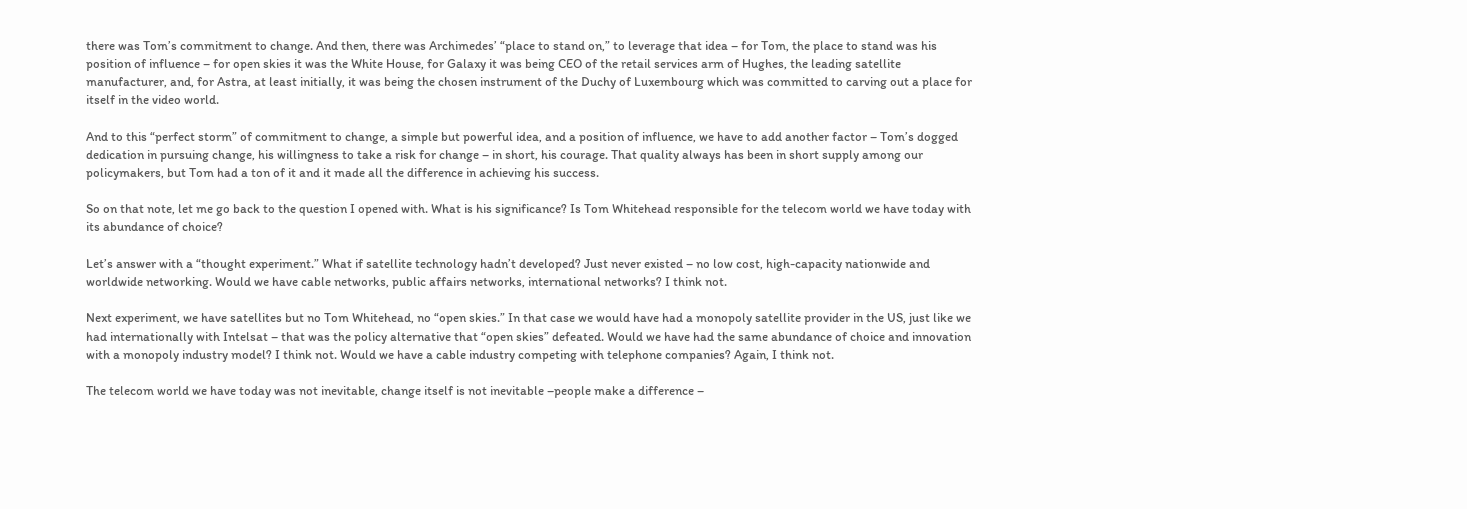there was Tom’s commitment to change. And then, there was Archimedes’ “place to stand on,” to leverage that idea – for Tom, the place to stand was his position of influence – for open skies it was the White House, for Galaxy it was being CEO of the retail services arm of Hughes, the leading satellite manufacturer, and, for Astra, at least initially, it was being the chosen instrument of the Duchy of Luxembourg which was committed to carving out a place for itself in the video world.

And to this “perfect storm” of commitment to change, a simple but powerful idea, and a position of influence, we have to add another factor – Tom’s dogged dedication in pursuing change, his willingness to take a risk for change – in short, his courage. That quality always has been in short supply among our policymakers, but Tom had a ton of it and it made all the difference in achieving his success.

So on that note, let me go back to the question I opened with. What is his significance? Is Tom Whitehead responsible for the telecom world we have today with its abundance of choice?

Let’s answer with a “thought experiment.” What if satellite technology hadn’t developed? Just never existed – no low cost, high-capacity nationwide and worldwide networking. Would we have cable networks, public affairs networks, international networks? I think not.

Next experiment, we have satellites but no Tom Whitehead, no “open skies.” In that case we would have had a monopoly satellite provider in the US, just like we had internationally with Intelsat – that was the policy alternative that “open skies” defeated. Would we have had the same abundance of choice and innovation with a monopoly industry model? I think not. Would we have a cable industry competing with telephone companies? Again, I think not.

The telecom world we have today was not inevitable, change itself is not inevitable –people make a difference –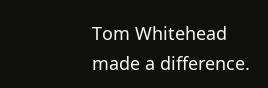Tom Whitehead made a difference.